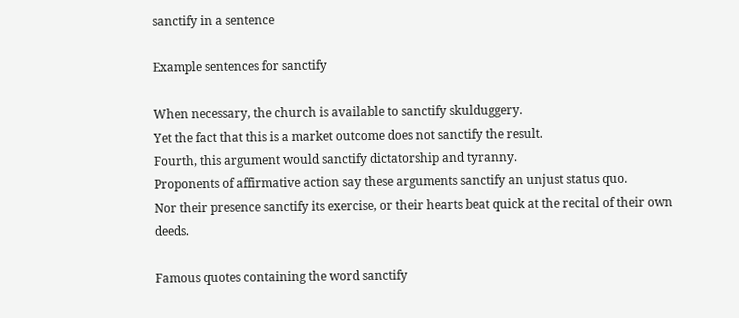sanctify in a sentence

Example sentences for sanctify

When necessary, the church is available to sanctify skulduggery.
Yet the fact that this is a market outcome does not sanctify the result.
Fourth, this argument would sanctify dictatorship and tyranny.
Proponents of affirmative action say these arguments sanctify an unjust status quo.
Nor their presence sanctify its exercise, or their hearts beat quick at the recital of their own deeds.

Famous quotes containing the word sanctify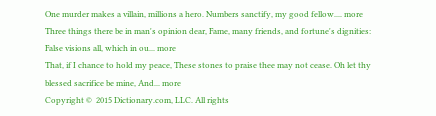One murder makes a villain, millions a hero. Numbers sanctify, my good fellow.... more
Three things there be in man's opinion dear, Fame, many friends, and fortune's dignities: False visions all, which in ou... more
That, if I chance to hold my peace, These stones to praise thee may not cease. Oh let thy blessed sacrifice be mine, And... more
Copyright ©  2015 Dictionary.com, LLC. All rights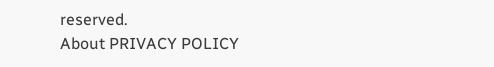reserved.
About PRIVACY POLICY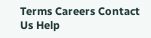Terms Careers Contact Us Help